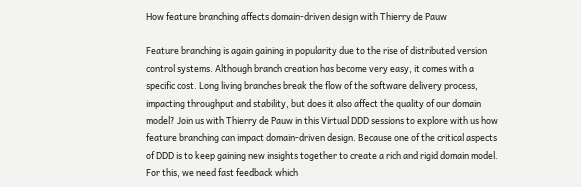How feature branching affects domain-driven design with Thierry de Pauw

Feature branching is again gaining in popularity due to the rise of distributed version control systems. Although branch creation has become very easy, it comes with a specific cost. Long living branches break the flow of the software delivery process, impacting throughput and stability, but does it also affect the quality of our domain model? Join us with Thierry de Pauw in this Virtual DDD sessions to explore with us how feature branching can impact domain-driven design. Because one of the critical aspects of DDD is to keep gaining new insights together to create a rich and rigid domain model. For this, we need fast feedback which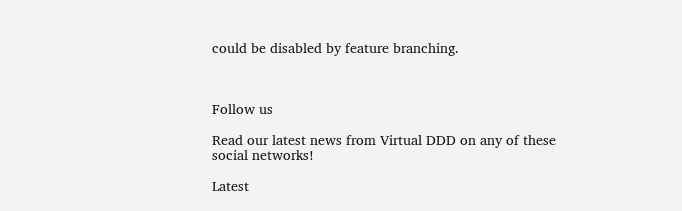could be disabled by feature branching.



Follow us

Read our latest news from Virtual DDD on any of these social networks!

Latest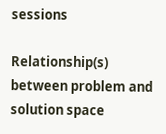sessions

Relationship(s) between problem and solution space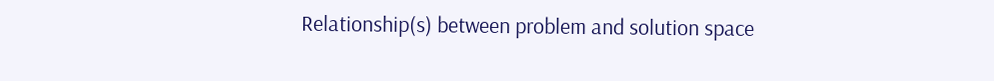Relationship(s) between problem and solution space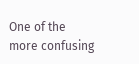One of the more confusing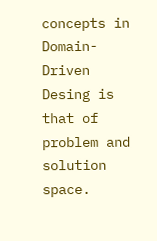concepts in Domain-Driven Desing is that of problem and solution space.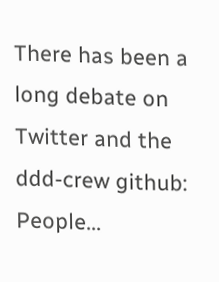There has been a long debate on Twitter and the ddd-crew github: People...